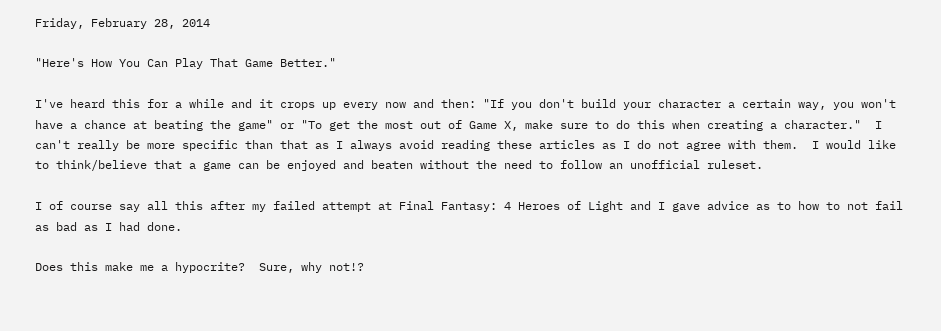Friday, February 28, 2014

"Here's How You Can Play That Game Better."

I've heard this for a while and it crops up every now and then: "If you don't build your character a certain way, you won't have a chance at beating the game" or "To get the most out of Game X, make sure to do this when creating a character."  I can't really be more specific than that as I always avoid reading these articles as I do not agree with them.  I would like to think/believe that a game can be enjoyed and beaten without the need to follow an unofficial ruleset.

I of course say all this after my failed attempt at Final Fantasy: 4 Heroes of Light and I gave advice as to how to not fail as bad as I had done.

Does this make me a hypocrite?  Sure, why not!?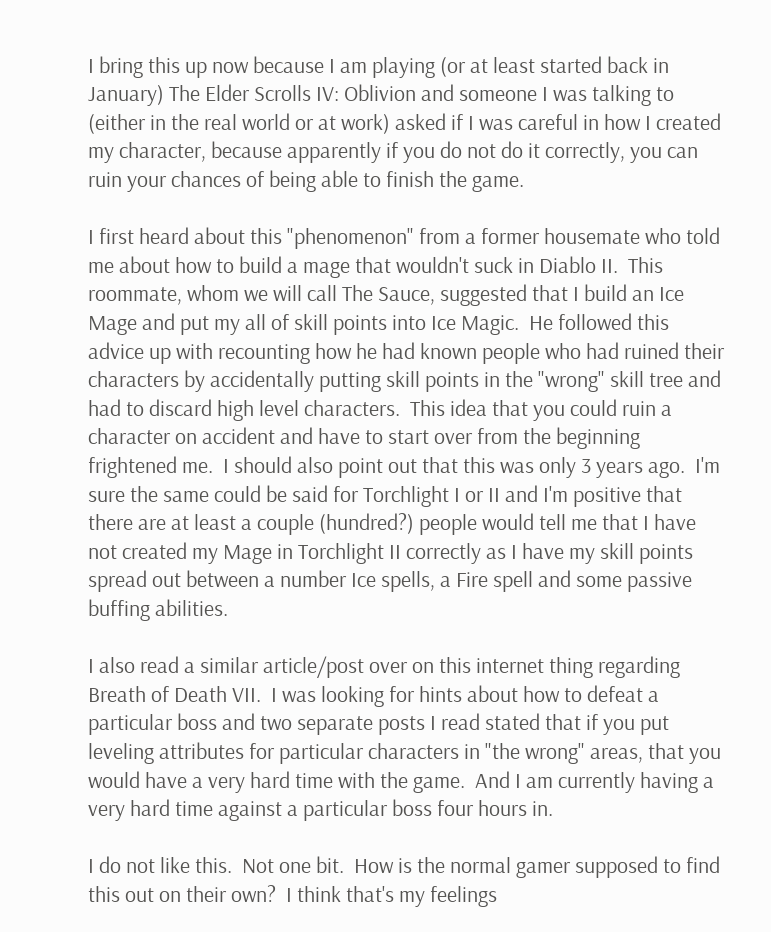I bring this up now because I am playing (or at least started back in January) The Elder Scrolls IV: Oblivion and someone I was talking to (either in the real world or at work) asked if I was careful in how I created my character, because apparently if you do not do it correctly, you can ruin your chances of being able to finish the game.

I first heard about this "phenomenon" from a former housemate who told me about how to build a mage that wouldn't suck in Diablo II.  This roommate, whom we will call The Sauce, suggested that I build an Ice Mage and put my all of skill points into Ice Magic.  He followed this advice up with recounting how he had known people who had ruined their characters by accidentally putting skill points in the "wrong" skill tree and had to discard high level characters.  This idea that you could ruin a character on accident and have to start over from the beginning frightened me.  I should also point out that this was only 3 years ago.  I'm sure the same could be said for Torchlight I or II and I'm positive that there are at least a couple (hundred?) people would tell me that I have not created my Mage in Torchlight II correctly as I have my skill points spread out between a number Ice spells, a Fire spell and some passive buffing abilities.

I also read a similar article/post over on this internet thing regarding Breath of Death VII.  I was looking for hints about how to defeat a particular boss and two separate posts I read stated that if you put leveling attributes for particular characters in "the wrong" areas, that you would have a very hard time with the game.  And I am currently having a very hard time against a particular boss four hours in.

I do not like this.  Not one bit.  How is the normal gamer supposed to find this out on their own?  I think that's my feelings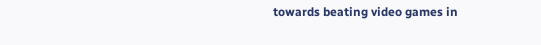towards beating video games in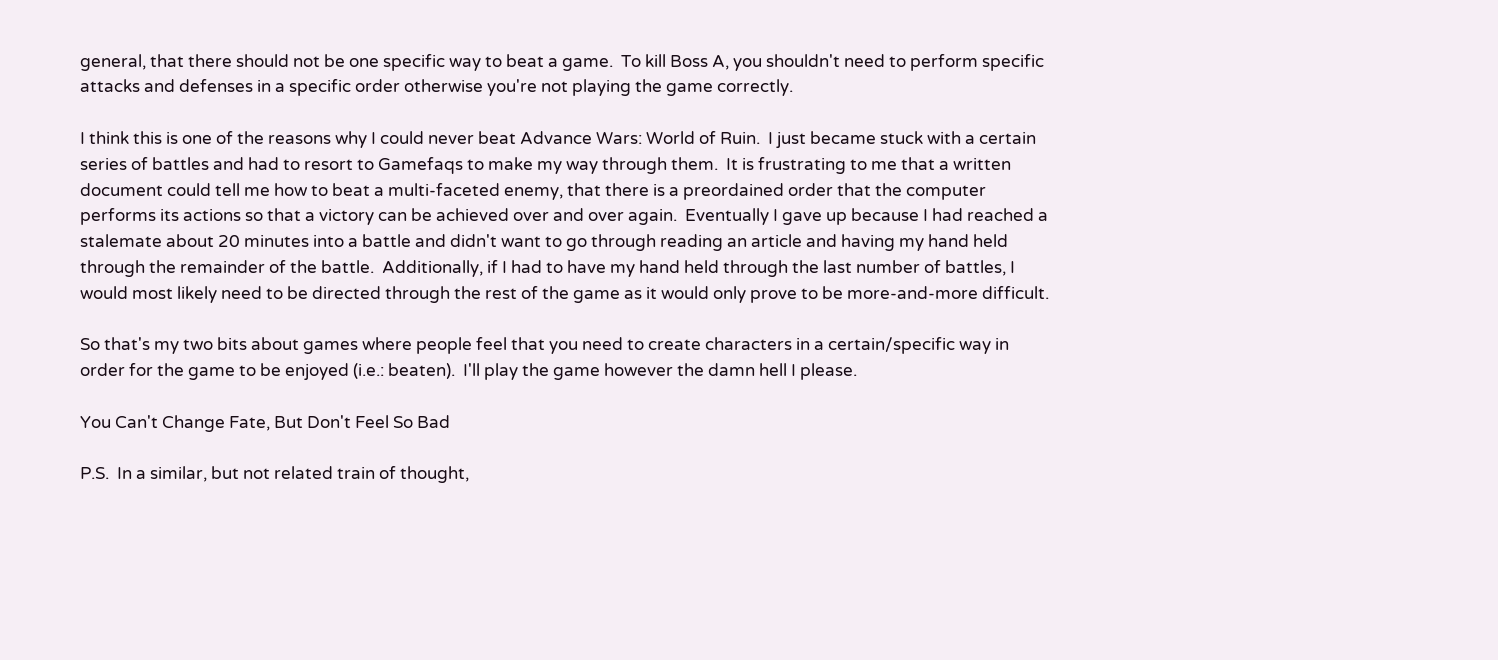general, that there should not be one specific way to beat a game.  To kill Boss A, you shouldn't need to perform specific attacks and defenses in a specific order otherwise you're not playing the game correctly.

I think this is one of the reasons why I could never beat Advance Wars: World of Ruin.  I just became stuck with a certain series of battles and had to resort to Gamefaqs to make my way through them.  It is frustrating to me that a written document could tell me how to beat a multi-faceted enemy, that there is a preordained order that the computer performs its actions so that a victory can be achieved over and over again.  Eventually I gave up because I had reached a stalemate about 20 minutes into a battle and didn't want to go through reading an article and having my hand held through the remainder of the battle.  Additionally, if I had to have my hand held through the last number of battles, I would most likely need to be directed through the rest of the game as it would only prove to be more-and-more difficult.

So that's my two bits about games where people feel that you need to create characters in a certain/specific way in order for the game to be enjoyed (i.e.: beaten).  I'll play the game however the damn hell I please.

You Can't Change Fate, But Don't Feel So Bad

P.S.  In a similar, but not related train of thought,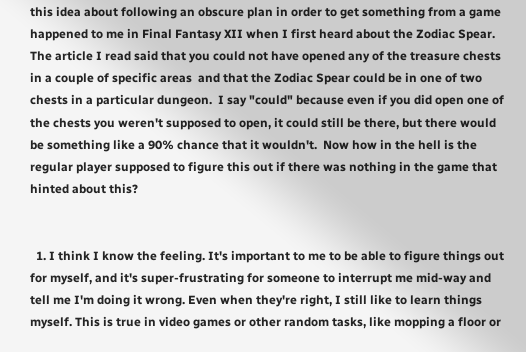this idea about following an obscure plan in order to get something from a game happened to me in Final Fantasy XII when I first heard about the Zodiac Spear.  The article I read said that you could not have opened any of the treasure chests in a couple of specific areas  and that the Zodiac Spear could be in one of two chests in a particular dungeon.  I say "could" because even if you did open one of the chests you weren't supposed to open, it could still be there, but there would be something like a 90% chance that it wouldn't.  Now how in the hell is the regular player supposed to figure this out if there was nothing in the game that hinted about this?


  1. I think I know the feeling. It's important to me to be able to figure things out for myself, and it's super-frustrating for someone to interrupt me mid-way and tell me I'm doing it wrong. Even when they're right, I still like to learn things myself. This is true in video games or other random tasks, like mopping a floor or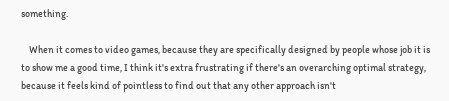something.

    When it comes to video games, because they are specifically designed by people whose job it is to show me a good time, I think it's extra frustrating if there's an overarching optimal strategy, because it feels kind of pointless to find out that any other approach isn't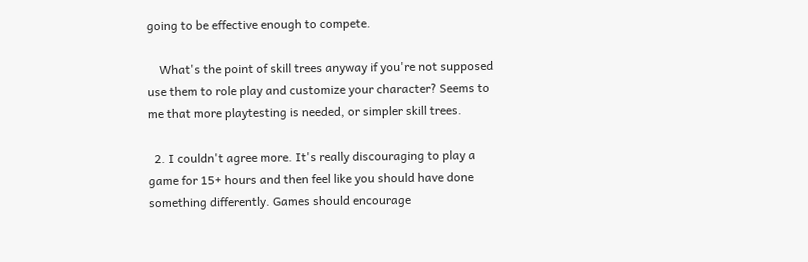going to be effective enough to compete.

    What's the point of skill trees anyway if you're not supposed use them to role play and customize your character? Seems to me that more playtesting is needed, or simpler skill trees.

  2. I couldn't agree more. It's really discouraging to play a game for 15+ hours and then feel like you should have done something differently. Games should encourage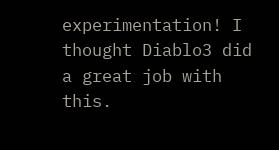experimentation! I thought Diablo3 did a great job with this.